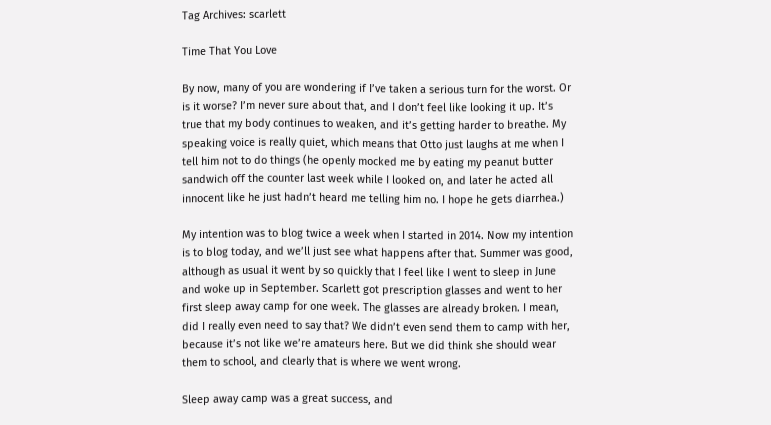Tag Archives: scarlett

Time That You Love

By now, many of you are wondering if I’ve taken a serious turn for the worst. Or is it worse? I’m never sure about that, and I don’t feel like looking it up. It’s true that my body continues to weaken, and it’s getting harder to breathe. My speaking voice is really quiet, which means that Otto just laughs at me when I tell him not to do things (he openly mocked me by eating my peanut butter sandwich off the counter last week while I looked on, and later he acted all innocent like he just hadn’t heard me telling him no. I hope he gets diarrhea.)

My intention was to blog twice a week when I started in 2014. Now my intention is to blog today, and we’ll just see what happens after that. Summer was good, although as usual it went by so quickly that I feel like I went to sleep in June and woke up in September. Scarlett got prescription glasses and went to her first sleep away camp for one week. The glasses are already broken. I mean, did I really even need to say that? We didn’t even send them to camp with her, because it’s not like we’re amateurs here. But we did think she should wear them to school, and clearly that is where we went wrong.

Sleep away camp was a great success, and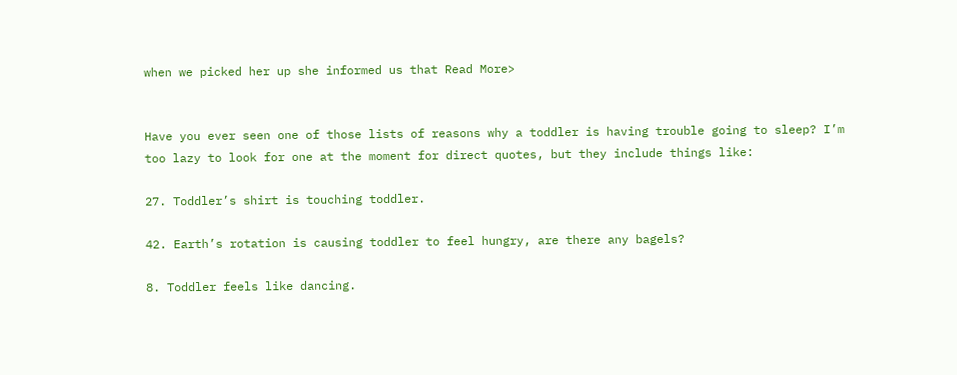when we picked her up she informed us that Read More>


Have you ever seen one of those lists of reasons why a toddler is having trouble going to sleep? I’m too lazy to look for one at the moment for direct quotes, but they include things like:

27. Toddler’s shirt is touching toddler.

42. Earth’s rotation is causing toddler to feel hungry, are there any bagels?

8. Toddler feels like dancing.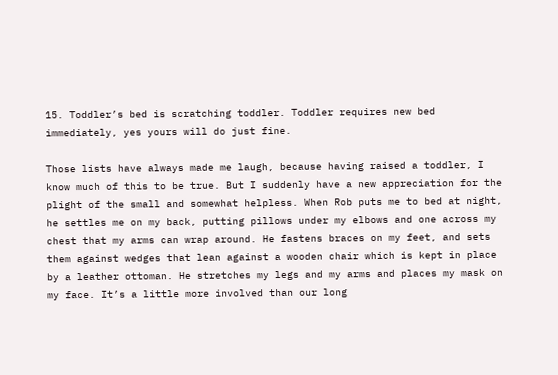15. Toddler’s bed is scratching toddler. Toddler requires new bed immediately, yes yours will do just fine.

Those lists have always made me laugh, because having raised a toddler, I know much of this to be true. But I suddenly have a new appreciation for the plight of the small and somewhat helpless. When Rob puts me to bed at night, he settles me on my back, putting pillows under my elbows and one across my chest that my arms can wrap around. He fastens braces on my feet, and sets them against wedges that lean against a wooden chair which is kept in place by a leather ottoman. He stretches my legs and my arms and places my mask on my face. It’s a little more involved than our long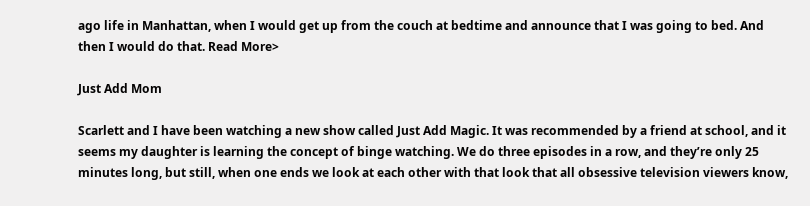ago life in Manhattan, when I would get up from the couch at bedtime and announce that I was going to bed. And then I would do that. Read More>

Just Add Mom

Scarlett and I have been watching a new show called Just Add Magic. It was recommended by a friend at school, and it seems my daughter is learning the concept of binge watching. We do three episodes in a row, and they’re only 25 minutes long, but still, when one ends we look at each other with that look that all obsessive television viewers know,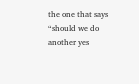the one that says “should we do another yes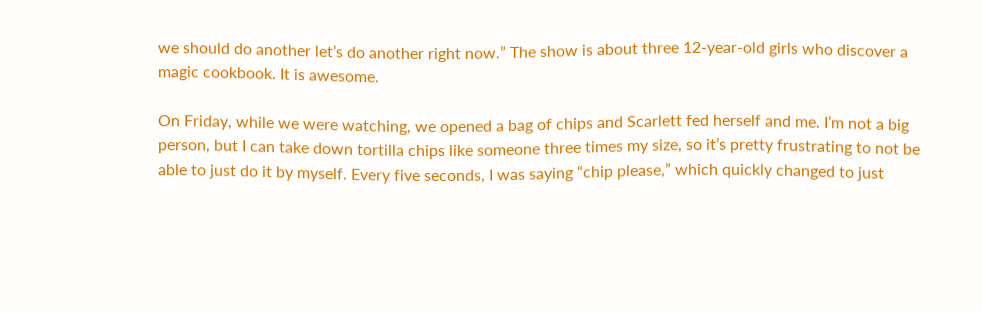we should do another let’s do another right now.” The show is about three 12-year-old girls who discover a magic cookbook. It is awesome.

On Friday, while we were watching, we opened a bag of chips and Scarlett fed herself and me. I’m not a big person, but I can take down tortilla chips like someone three times my size, so it’s pretty frustrating to not be able to just do it by myself. Every five seconds, I was saying “chip please,” which quickly changed to just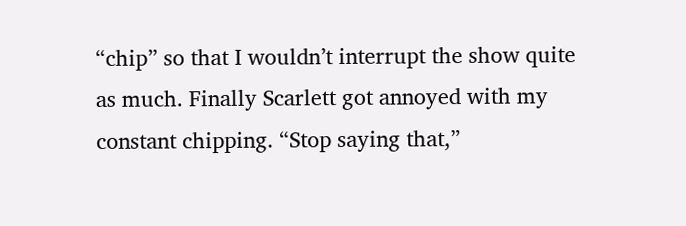“chip” so that I wouldn’t interrupt the show quite as much. Finally Scarlett got annoyed with my constant chipping. “Stop saying that,”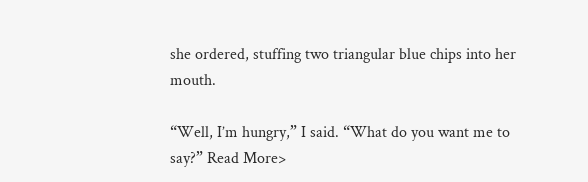she ordered, stuffing two triangular blue chips into her mouth.

“Well, I’m hungry,” I said. “What do you want me to say?” Read More>